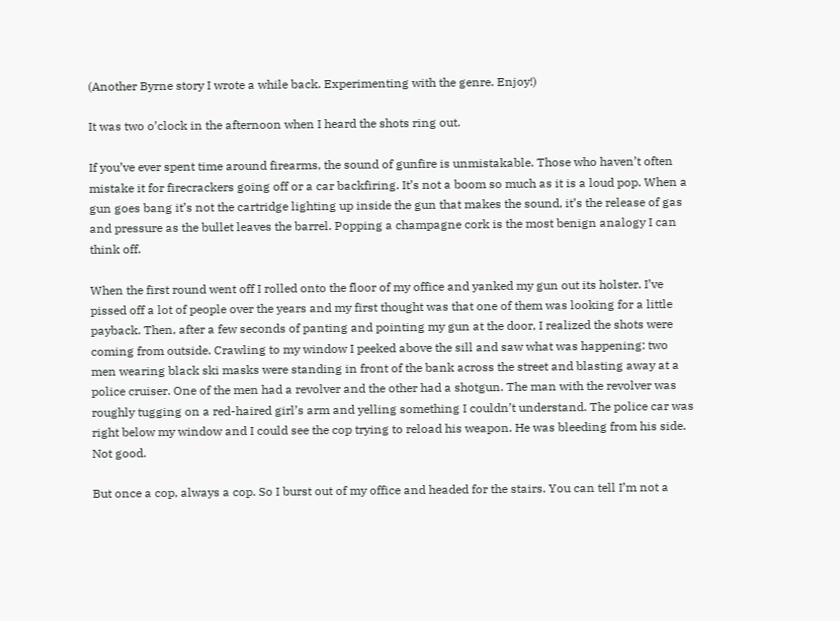(Another Byrne story I wrote a while back. Experimenting with the genre. Enjoy!)

It was two o’clock in the afternoon when I heard the shots ring out.

If you’ve ever spent time around firearms, the sound of gunfire is unmistakable. Those who haven’t often mistake it for firecrackers going off or a car backfiring. It’s not a boom so much as it is a loud pop. When a gun goes bang it’s not the cartridge lighting up inside the gun that makes the sound, it’s the release of gas and pressure as the bullet leaves the barrel. Popping a champagne cork is the most benign analogy I can think off.

When the first round went off I rolled onto the floor of my office and yanked my gun out its holster. I’ve pissed off a lot of people over the years and my first thought was that one of them was looking for a little payback. Then, after a few seconds of panting and pointing my gun at the door, I realized the shots were coming from outside. Crawling to my window I peeked above the sill and saw what was happening: two men wearing black ski masks were standing in front of the bank across the street and blasting away at a police cruiser. One of the men had a revolver and the other had a shotgun. The man with the revolver was roughly tugging on a red-haired girl’s arm and yelling something I couldn’t understand. The police car was right below my window and I could see the cop trying to reload his weapon. He was bleeding from his side. Not good.

But once a cop, always a cop. So I burst out of my office and headed for the stairs. You can tell I’m not a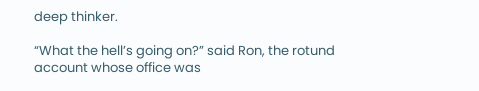deep thinker.

“What the hell’s going on?” said Ron, the rotund account whose office was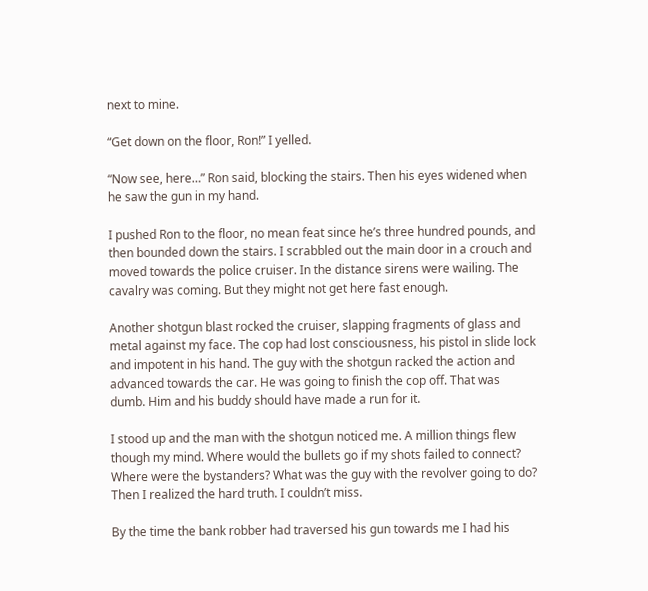next to mine.

“Get down on the floor, Ron!” I yelled.

“Now see, here…” Ron said, blocking the stairs. Then his eyes widened when he saw the gun in my hand.

I pushed Ron to the floor, no mean feat since he’s three hundred pounds, and then bounded down the stairs. I scrabbled out the main door in a crouch and moved towards the police cruiser. In the distance sirens were wailing. The cavalry was coming. But they might not get here fast enough.

Another shotgun blast rocked the cruiser, slapping fragments of glass and metal against my face. The cop had lost consciousness, his pistol in slide lock and impotent in his hand. The guy with the shotgun racked the action and advanced towards the car. He was going to finish the cop off. That was dumb. Him and his buddy should have made a run for it.

I stood up and the man with the shotgun noticed me. A million things flew though my mind. Where would the bullets go if my shots failed to connect? Where were the bystanders? What was the guy with the revolver going to do? Then I realized the hard truth. I couldn’t miss.

By the time the bank robber had traversed his gun towards me I had his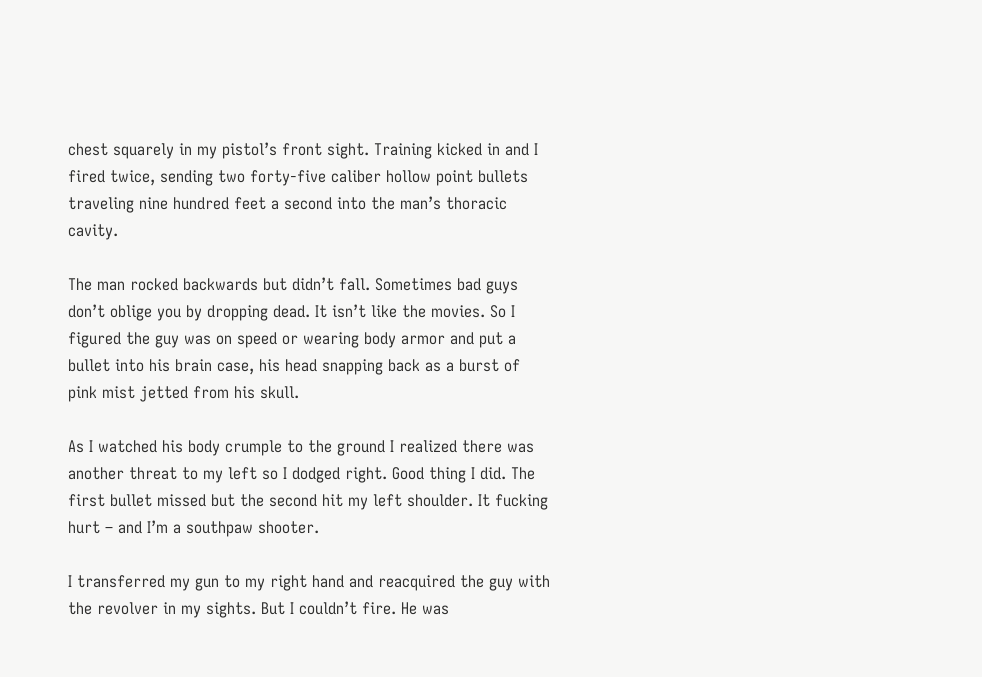chest squarely in my pistol’s front sight. Training kicked in and I fired twice, sending two forty-five caliber hollow point bullets traveling nine hundred feet a second into the man’s thoracic cavity.

The man rocked backwards but didn’t fall. Sometimes bad guys don’t oblige you by dropping dead. It isn’t like the movies. So I figured the guy was on speed or wearing body armor and put a bullet into his brain case, his head snapping back as a burst of pink mist jetted from his skull.

As I watched his body crumple to the ground I realized there was another threat to my left so I dodged right. Good thing I did. The first bullet missed but the second hit my left shoulder. It fucking hurt – and I’m a southpaw shooter.

I transferred my gun to my right hand and reacquired the guy with the revolver in my sights. But I couldn’t fire. He was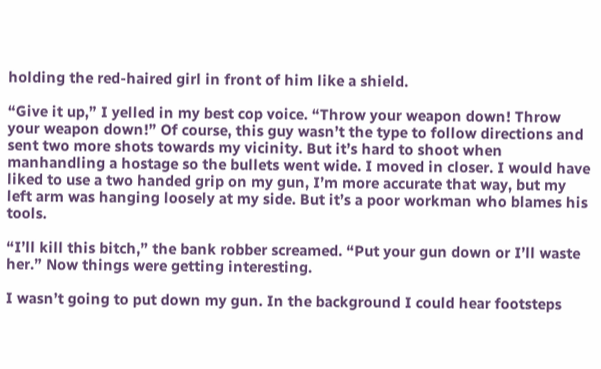holding the red-haired girl in front of him like a shield.

“Give it up,” I yelled in my best cop voice. “Throw your weapon down! Throw your weapon down!” Of course, this guy wasn’t the type to follow directions and sent two more shots towards my vicinity. But it’s hard to shoot when manhandling a hostage so the bullets went wide. I moved in closer. I would have liked to use a two handed grip on my gun, I’m more accurate that way, but my left arm was hanging loosely at my side. But it’s a poor workman who blames his tools.

“I’ll kill this bitch,” the bank robber screamed. “Put your gun down or I’ll waste her.” Now things were getting interesting.

I wasn’t going to put down my gun. In the background I could hear footsteps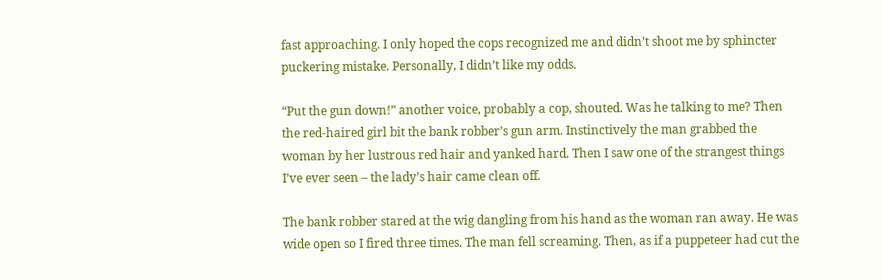fast approaching. I only hoped the cops recognized me and didn’t shoot me by sphincter puckering mistake. Personally, I didn’t like my odds.

“Put the gun down!” another voice, probably a cop, shouted. Was he talking to me? Then the red-haired girl bit the bank robber’s gun arm. Instinctively the man grabbed the woman by her lustrous red hair and yanked hard. Then I saw one of the strangest things I’ve ever seen – the lady’s hair came clean off.

The bank robber stared at the wig dangling from his hand as the woman ran away. He was wide open so I fired three times. The man fell screaming. Then, as if a puppeteer had cut the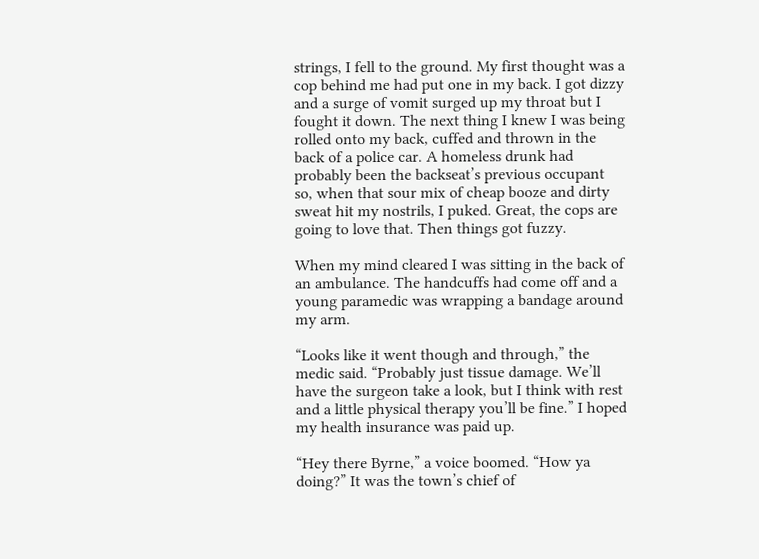strings, I fell to the ground. My first thought was a cop behind me had put one in my back. I got dizzy and a surge of vomit surged up my throat but I fought it down. The next thing I knew I was being rolled onto my back, cuffed and thrown in the back of a police car. A homeless drunk had probably been the backseat’s previous occupant so, when that sour mix of cheap booze and dirty sweat hit my nostrils, I puked. Great, the cops are going to love that. Then things got fuzzy.

When my mind cleared I was sitting in the back of an ambulance. The handcuffs had come off and a young paramedic was wrapping a bandage around my arm.

“Looks like it went though and through,” the medic said. “Probably just tissue damage. We’ll have the surgeon take a look, but I think with rest and a little physical therapy you’ll be fine.” I hoped my health insurance was paid up.

“Hey there Byrne,” a voice boomed. “How ya doing?” It was the town’s chief of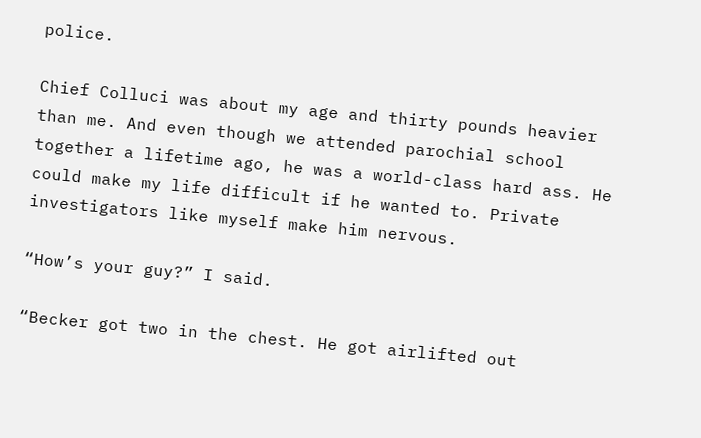police.

Chief Colluci was about my age and thirty pounds heavier than me. And even though we attended parochial school together a lifetime ago, he was a world-class hard ass. He could make my life difficult if he wanted to. Private investigators like myself make him nervous.

“How’s your guy?” I said.

“Becker got two in the chest. He got airlifted out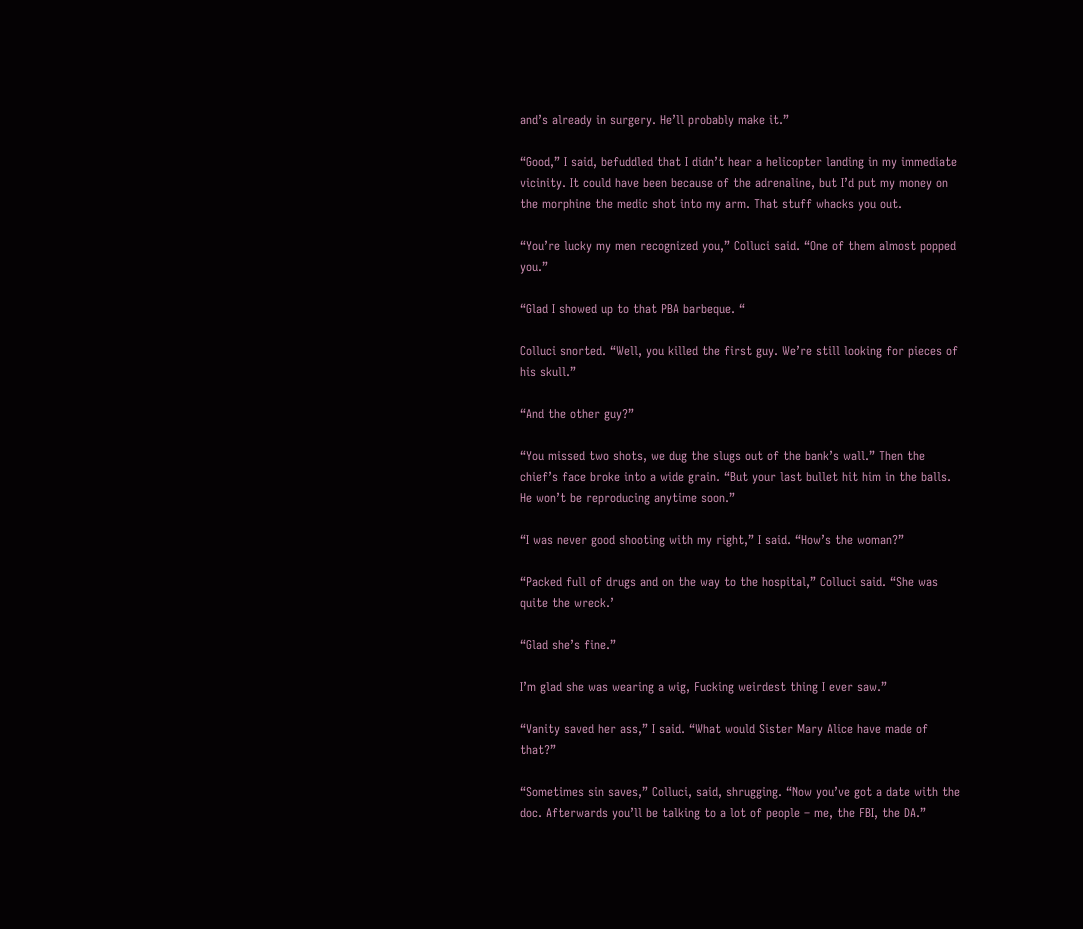and’s already in surgery. He’ll probably make it.”

“Good,” I said, befuddled that I didn’t hear a helicopter landing in my immediate vicinity. It could have been because of the adrenaline, but I’d put my money on the morphine the medic shot into my arm. That stuff whacks you out.

“You’re lucky my men recognized you,” Colluci said. “One of them almost popped you.”

“Glad I showed up to that PBA barbeque. “

Colluci snorted. “Well, you killed the first guy. We’re still looking for pieces of his skull.”

“And the other guy?”

“You missed two shots, we dug the slugs out of the bank’s wall.” Then the chief’s face broke into a wide grain. “But your last bullet hit him in the balls. He won’t be reproducing anytime soon.”

“I was never good shooting with my right,” I said. “How’s the woman?”

“Packed full of drugs and on the way to the hospital,” Colluci said. “She was quite the wreck.’

“Glad she’s fine.”

I’m glad she was wearing a wig, Fucking weirdest thing I ever saw.”

“Vanity saved her ass,” I said. “What would Sister Mary Alice have made of that?”

“Sometimes sin saves,” Colluci, said, shrugging. “Now you’ve got a date with the doc. Afterwards you’ll be talking to a lot of people – me, the FBI, the DA.”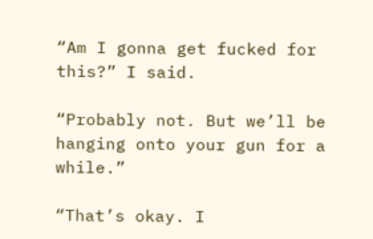“Am I gonna get fucked for this?” I said.

“Probably not. But we’ll be hanging onto your gun for a while.”

“That’s okay. I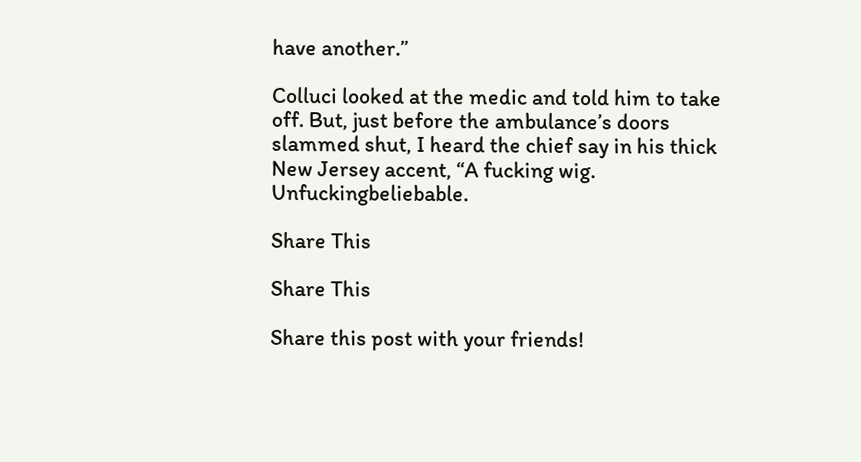have another.”

Colluci looked at the medic and told him to take off. But, just before the ambulance’s doors slammed shut, I heard the chief say in his thick New Jersey accent, “A fucking wig. Unfuckingbeliebable.

Share This

Share This

Share this post with your friends!